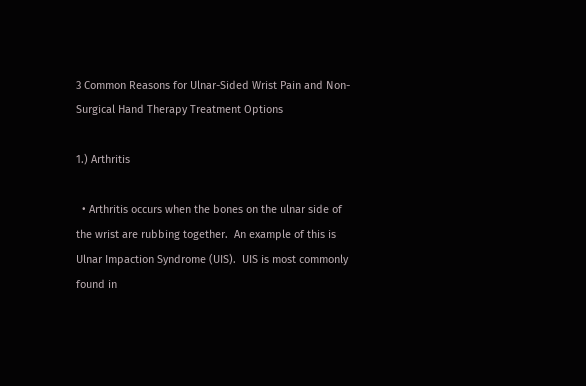3 Common Reasons for Ulnar-Sided Wrist Pain and Non-Surgical Hand Therapy Treatment Options

1.) Arthritis

  • Arthritis occurs when the bones on the ulnar side of the wrist are rubbing together.  An example of this is Ulnar Impaction Syndrome (UIS).  UIS is most commonly found in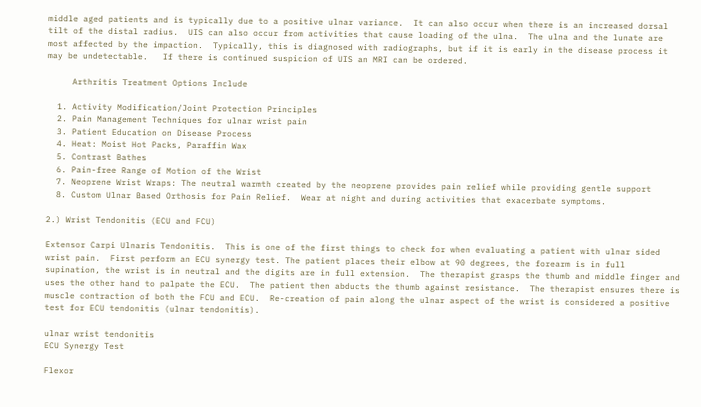middle aged patients and is typically due to a positive ulnar variance.  It can also occur when there is an increased dorsal tilt of the distal radius.  UIS can also occur from activities that cause loading of the ulna.  The ulna and the lunate are most affected by the impaction.  Typically, this is diagnosed with radiographs, but if it is early in the disease process it may be undetectable.   If there is continued suspicion of UIS an MRI can be ordered.

     Arthritis Treatment Options Include

  1. Activity Modification/Joint Protection Principles
  2. Pain Management Techniques for ulnar wrist pain
  3. Patient Education on Disease Process
  4. Heat: Moist Hot Packs, Paraffin Wax
  5. Contrast Bathes
  6. Pain-free Range of Motion of the Wrist
  7. Neoprene Wrist Wraps: The neutral warmth created by the neoprene provides pain relief while providing gentle support
  8. Custom Ulnar Based Orthosis for Pain Relief.  Wear at night and during activities that exacerbate symptoms.

2.) Wrist Tendonitis (ECU and FCU)

Extensor Carpi Ulnaris Tendonitis.  This is one of the first things to check for when evaluating a patient with ulnar sided wrist pain.  First perform an ECU synergy test. The patient places their elbow at 90 degrees, the forearm is in full supination, the wrist is in neutral and the digits are in full extension.  The therapist grasps the thumb and middle finger and uses the other hand to palpate the ECU.  The patient then abducts the thumb against resistance.  The therapist ensures there is muscle contraction of both the FCU and ECU.  Re-creation of pain along the ulnar aspect of the wrist is considered a positive test for ECU tendonitis (ulnar tendonitis).

ulnar wrist tendonitis
ECU Synergy Test

Flexor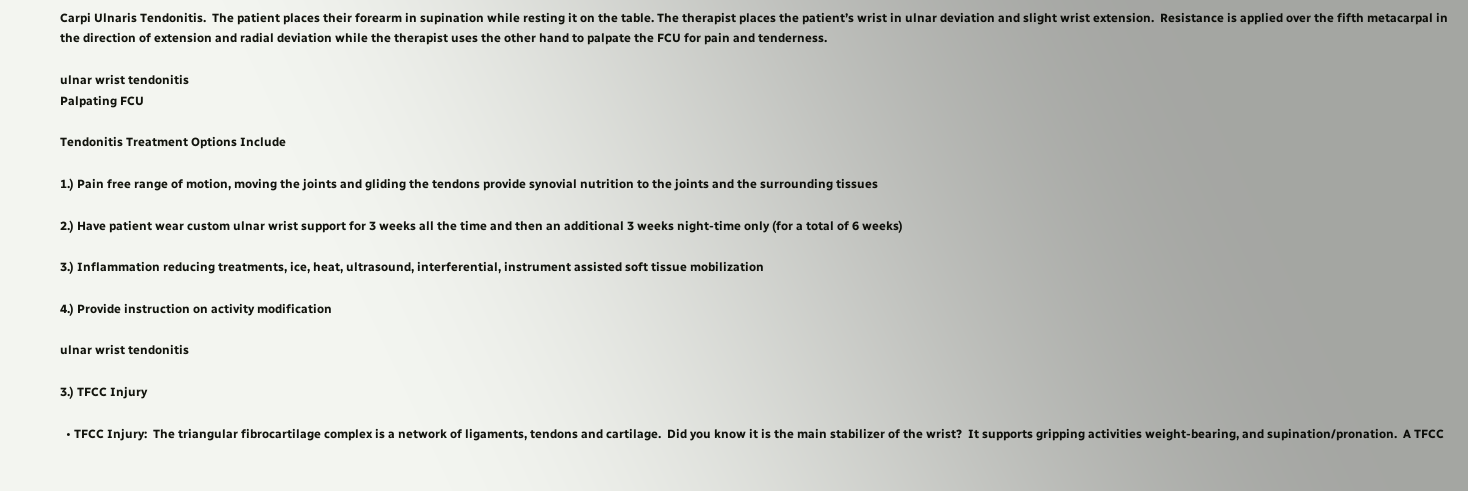Carpi Ulnaris Tendonitis.  The patient places their forearm in supination while resting it on the table. The therapist places the patient’s wrist in ulnar deviation and slight wrist extension.  Resistance is applied over the fifth metacarpal in the direction of extension and radial deviation while the therapist uses the other hand to palpate the FCU for pain and tenderness.

ulnar wrist tendonitis
Palpating FCU

Tendonitis Treatment Options Include

1.) Pain free range of motion, moving the joints and gliding the tendons provide synovial nutrition to the joints and the surrounding tissues

2.) Have patient wear custom ulnar wrist support for 3 weeks all the time and then an additional 3 weeks night-time only (for a total of 6 weeks)

3.) Inflammation reducing treatments, ice, heat, ultrasound, interferential, instrument assisted soft tissue mobilization

4.) Provide instruction on activity modification

ulnar wrist tendonitis

3.) TFCC Injury

  • TFCC Injury:  The triangular fibrocartilage complex is a network of ligaments, tendons and cartilage.  Did you know it is the main stabilizer of the wrist?  It supports gripping activities weight-bearing, and supination/pronation.  A TFCC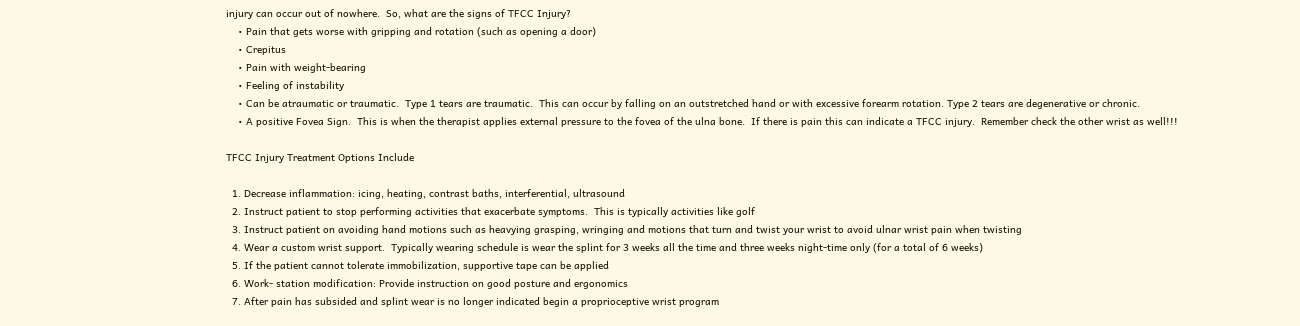injury can occur out of nowhere.  So, what are the signs of TFCC Injury?
    • Pain that gets worse with gripping and rotation (such as opening a door)
    • Crepitus
    • Pain with weight-bearing
    • Feeling of instability
    • Can be atraumatic or traumatic.  Type 1 tears are traumatic.  This can occur by falling on an outstretched hand or with excessive forearm rotation. Type 2 tears are degenerative or chronic.
    • A positive Fovea Sign.  This is when the therapist applies external pressure to the fovea of the ulna bone.  If there is pain this can indicate a TFCC injury.  Remember check the other wrist as well!!!

TFCC Injury Treatment Options Include

  1. Decrease inflammation: icing, heating, contrast baths, interferential, ultrasound
  2. Instruct patient to stop performing activities that exacerbate symptoms.  This is typically activities like golf
  3. Instruct patient on avoiding hand motions such as heavying grasping, wringing and motions that turn and twist your wrist to avoid ulnar wrist pain when twisting
  4. Wear a custom wrist support.  Typically wearing schedule is wear the splint for 3 weeks all the time and three weeks night-time only (for a total of 6 weeks)
  5. If the patient cannot tolerate immobilization, supportive tape can be applied
  6. Work- station modification: Provide instruction on good posture and ergonomics
  7. After pain has subsided and splint wear is no longer indicated begin a proprioceptive wrist program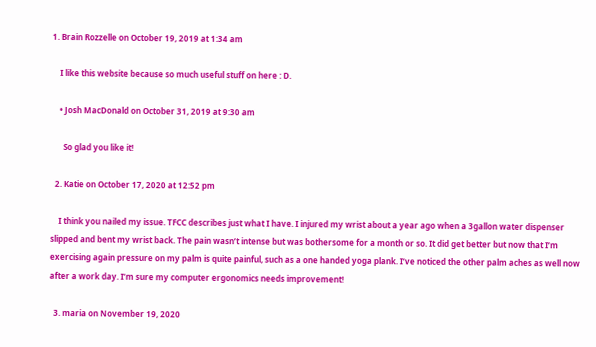1. Brain Rozzelle on October 19, 2019 at 1:34 am

    I like this website because so much useful stuff on here : D.

    • Josh MacDonald on October 31, 2019 at 9:30 am

      So glad you like it!

  2. Katie on October 17, 2020 at 12:52 pm

    I think you nailed my issue. TFCC describes just what I have. I injured my wrist about a year ago when a 3gallon water dispenser slipped and bent my wrist back. The pain wasn’t intense but was bothersome for a month or so. It did get better but now that I’m exercising again pressure on my palm is quite painful, such as a one handed yoga plank. I’ve noticed the other palm aches as well now after a work day. I’m sure my computer ergonomics needs improvement!

  3. maria on November 19, 2020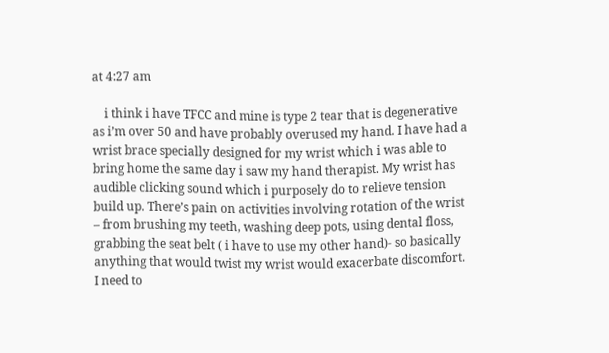at 4:27 am

    i think i have TFCC and mine is type 2 tear that is degenerative as i’m over 50 and have probably overused my hand. I have had a wrist brace specially designed for my wrist which i was able to bring home the same day i saw my hand therapist. My wrist has audible clicking sound which i purposely do to relieve tension build up. There’s pain on activities involving rotation of the wrist – from brushing my teeth, washing deep pots, using dental floss, grabbing the seat belt ( i have to use my other hand)- so basically anything that would twist my wrist would exacerbate discomfort. I need to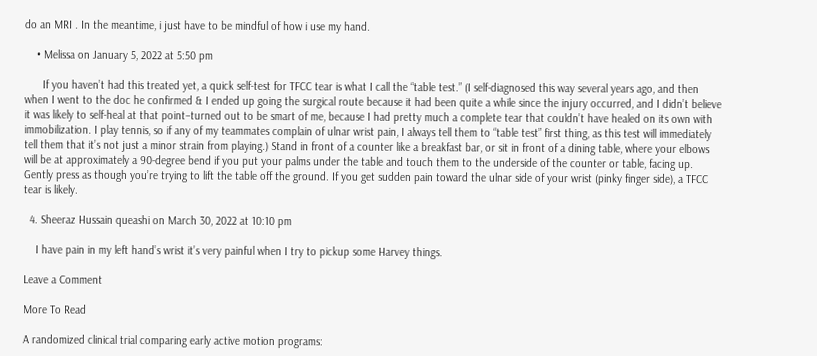do an MRI . In the meantime, i just have to be mindful of how i use my hand.

    • Melissa on January 5, 2022 at 5:50 pm

      If you haven’t had this treated yet, a quick self-test for TFCC tear is what I call the “table test.” (I self-diagnosed this way several years ago, and then when I went to the doc he confirmed & I ended up going the surgical route because it had been quite a while since the injury occurred, and I didn’t believe it was likely to self-heal at that point–turned out to be smart of me, because I had pretty much a complete tear that couldn’t have healed on its own with immobilization. I play tennis, so if any of my teammates complain of ulnar wrist pain, I always tell them to “table test” first thing, as this test will immediately tell them that it’s not just a minor strain from playing.) Stand in front of a counter like a breakfast bar, or sit in front of a dining table, where your elbows will be at approximately a 90-degree bend if you put your palms under the table and touch them to the underside of the counter or table, facing up. Gently press as though you’re trying to lift the table off the ground. If you get sudden pain toward the ulnar side of your wrist (pinky finger side), a TFCC tear is likely.

  4. Sheeraz Hussain queashi on March 30, 2022 at 10:10 pm

    I have pain in my left hand’s wrist it’s very painful when I try to pickup some Harvey things.

Leave a Comment

More To Read

A randomized clinical trial comparing early active motion programs: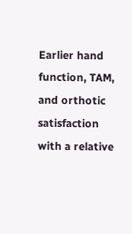Earlier hand function, TAM, and orthotic satisfaction with a relative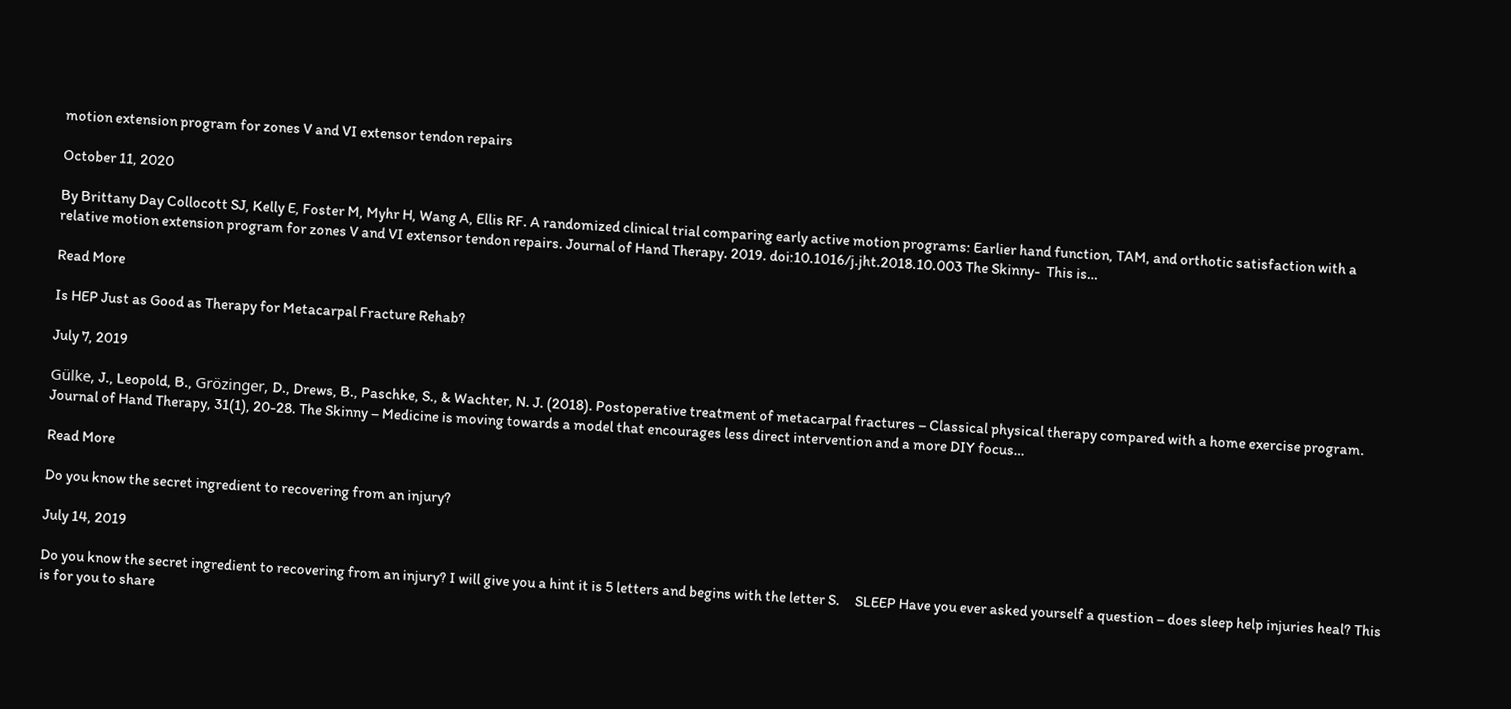motion extension program for zones V and VI extensor tendon repairs

October 11, 2020

By Brittany Day Collocott SJ, Kelly E, Foster M, Myhr H, Wang A, Ellis RF. A randomized clinical trial comparing early active motion programs: Earlier hand function, TAM, and orthotic satisfaction with a relative motion extension program for zones V and VI extensor tendon repairs. Journal of Hand Therapy. 2019. doi:10.1016/j.jht.2018.10.003 The Skinny-  This is…

Read More

Is HEP Just as Good as Therapy for Metacarpal Fracture Rehab?

July 7, 2019

Gülke, J., Leopold, B., Grözinger, D., Drews, B., Paschke, S., & Wachter, N. J. (2018). Postoperative treatment of metacarpal fractures – Classical physical therapy compared with a home exercise program. Journal of Hand Therapy, 31(1), 20-28. The Skinny – Medicine is moving towards a model that encourages less direct intervention and a more DIY focus…

Read More

Do you know the secret ingredient to recovering from an injury?

July 14, 2019

Do you know the secret ingredient to recovering from an injury? I will give you a hint it is 5 letters and begins with the letter S.     SLEEP Have you ever asked yourself a question – does sleep help injuries heal? This is for you to share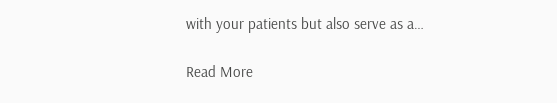with your patients but also serve as a…

Read More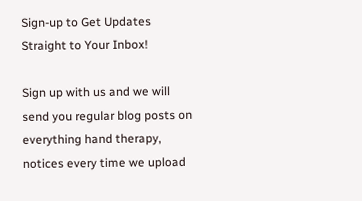Sign-up to Get Updates Straight to Your Inbox!

Sign up with us and we will send you regular blog posts on everything hand therapy, notices every time we upload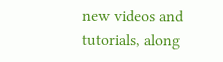new videos and tutorials, along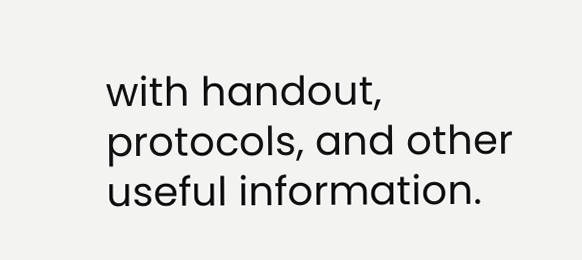with handout, protocols, and other useful information.